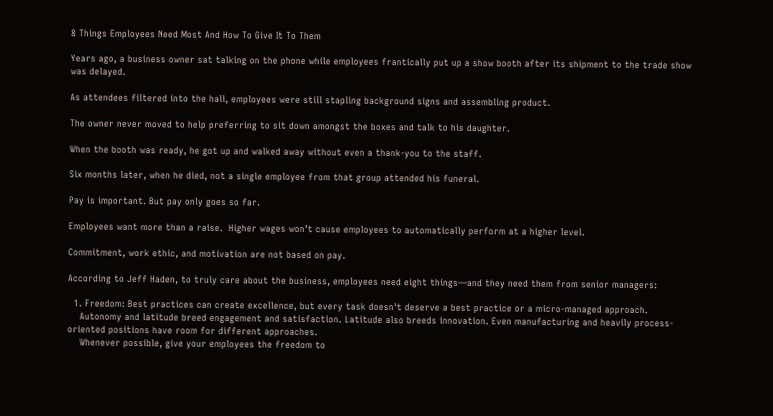8 Things Employees Need Most And How To Give It To Them

Years ago, a business owner sat talking on the phone while employees frantically put up a show booth after its shipment to the trade show was delayed.

As attendees filtered into the hall, employees were still stapling background signs and assembling product.

The owner never moved to help preferring to sit down amongst the boxes and talk to his daughter.

When the booth was ready, he got up and walked away without even a thank-you to the staff.

Six months later, when he died, not a single employee from that group attended his funeral.

Pay is important. But pay only goes so far.

Employees want more than a raise.  Higher wages won’t cause employees to automatically perform at a higher level.

Commitment, work ethic, and motivation are not based on pay.

According to Jeff Haden, to truly care about the business, employees need eight things—and they need them from senior managers:

  1. Freedom: Best practices can create excellence, but every task doesn't deserve a best practice or a micro-managed approach.
    Autonomy and latitude breed engagement and satisfaction. Latitude also breeds innovation. Even manufacturing and heavily process-oriented positions have room for different approaches.
    Whenever possible, give your employees the freedom to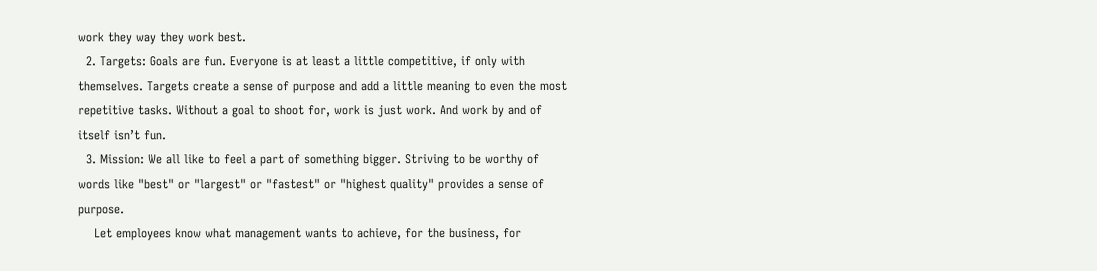work they way they work best.
  2. Targets: Goals are fun. Everyone is at least a little competitive, if only with themselves. Targets create a sense of purpose and add a little meaning to even the most repetitive tasks. Without a goal to shoot for, work is just work. And work by and of itself isn’t fun.
  3. Mission: We all like to feel a part of something bigger. Striving to be worthy of words like "best" or "largest" or "fastest" or "highest quality" provides a sense of purpose.
    Let employees know what management wants to achieve, for the business, for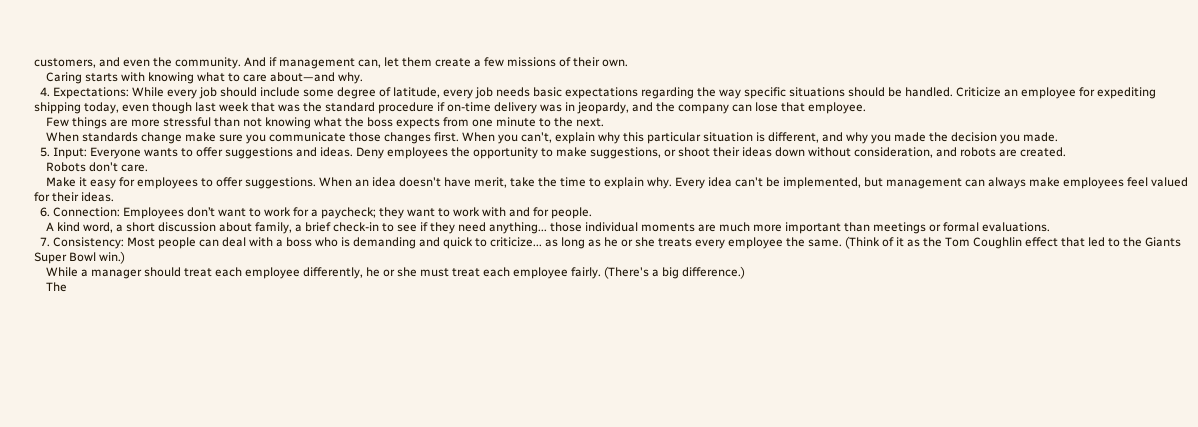customers, and even the community. And if management can, let them create a few missions of their own.
    Caring starts with knowing what to care about—and why.
  4. Expectations: While every job should include some degree of latitude, every job needs basic expectations regarding the way specific situations should be handled. Criticize an employee for expediting shipping today, even though last week that was the standard procedure if on-time delivery was in jeopardy, and the company can lose that employee.
    Few things are more stressful than not knowing what the boss expects from one minute to the next.
    When standards change make sure you communicate those changes first. When you can't, explain why this particular situation is different, and why you made the decision you made.
  5. Input: Everyone wants to offer suggestions and ideas. Deny employees the opportunity to make suggestions, or shoot their ideas down without consideration, and robots are created.
    Robots don't care.
    Make it easy for employees to offer suggestions. When an idea doesn't have merit, take the time to explain why. Every idea can't be implemented, but management can always make employees feel valued for their ideas.
  6. Connection: Employees don’t want to work for a paycheck; they want to work with and for people.
    A kind word, a short discussion about family, a brief check-in to see if they need anything... those individual moments are much more important than meetings or formal evaluations.
  7. Consistency: Most people can deal with a boss who is demanding and quick to criticize... as long as he or she treats every employee the same. (Think of it as the Tom Coughlin effect that led to the Giants Super Bowl win.)
    While a manager should treat each employee differently, he or she must treat each employee fairly. (There's a big difference.)
    The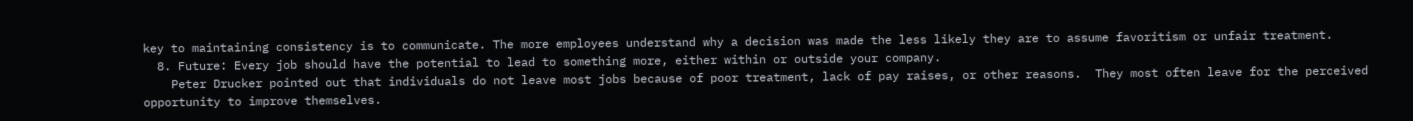key to maintaining consistency is to communicate. The more employees understand why a decision was made the less likely they are to assume favoritism or unfair treatment.
  8. Future: Every job should have the potential to lead to something more, either within or outside your company.
    Peter Drucker pointed out that individuals do not leave most jobs because of poor treatment, lack of pay raises, or other reasons.  They most often leave for the perceived opportunity to improve themselves.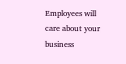Employees will care about your business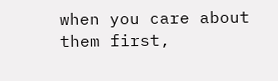when you care about them first,